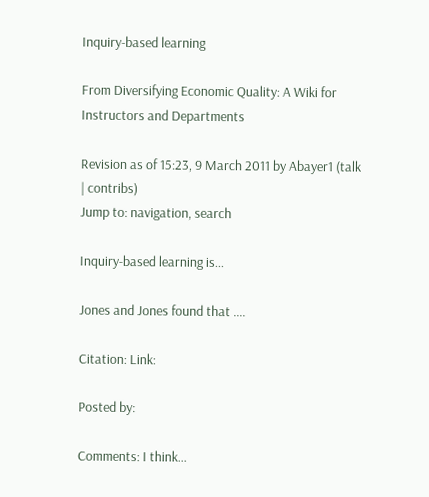Inquiry-based learning

From Diversifying Economic Quality: A Wiki for Instructors and Departments

Revision as of 15:23, 9 March 2011 by Abayer1 (talk | contribs)
Jump to: navigation, search

Inquiry-based learning is...

Jones and Jones found that ....

Citation: Link:

Posted by:

Comments: I think...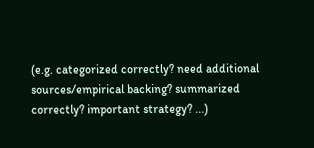(e.g. categorized correctly? need additional sources/empirical backing? summarized correctly? important strategy? ...)